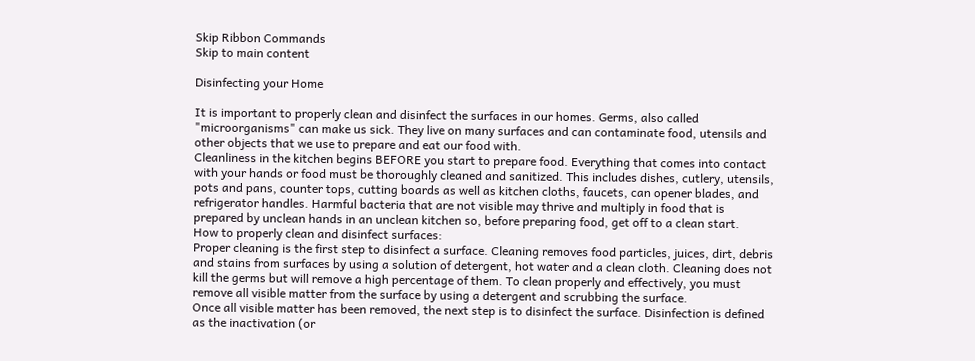Skip Ribbon Commands
Skip to main content

Disinfecting your Home

It is important to properly clean and disinfect the surfaces in our homes. Germs, also called "microorganisms" can make us sick. They live on many surfaces and can contaminate food, utensils and other objects that we use to prepare and eat our food with.
Cleanliness in the kitchen begins BEFORE you start to prepare food. Everything that comes into contact with your hands or food must be thoroughly cleaned and sanitized. This includes dishes, cutlery, utensils, pots and pans, counter tops, cutting boards as well as kitchen cloths, faucets, can opener blades, and refrigerator handles. Harmful bacteria that are not visible may thrive and multiply in food that is prepared by unclean hands in an unclean kitchen so, before preparing food, get off to a clean start.
How to properly clean and disinfect surfaces:
Proper cleaning is the first step to disinfect a surface. Cleaning removes food particles, juices, dirt, debris and stains from surfaces by using a solution of detergent, hot water and a clean cloth. Cleaning does not kill the germs but will remove a high percentage of them. To clean properly and effectively, you must remove all visible matter from the surface by using a detergent and scrubbing the surface.
Once all visible matter has been removed, the next step is to disinfect the surface. Disinfection is defined as the inactivation (or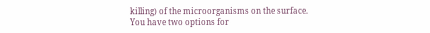killing) of the microorganisms on the surface.
You have two options for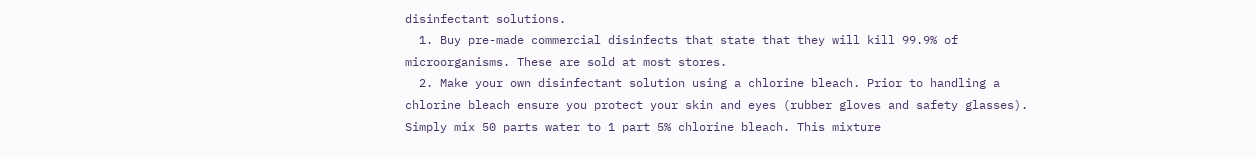disinfectant solutions.
  1. Buy pre-made commercial disinfects that state that they will kill 99.9% of microorganisms. These are sold at most stores.
  2. Make your own disinfectant solution using a chlorine bleach. Prior to handling a chlorine bleach ensure you protect your skin and eyes (rubber gloves and safety glasses). Simply mix 50 parts water to 1 part 5% chlorine bleach. This mixture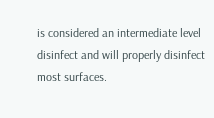is considered an intermediate level disinfect and will properly disinfect most surfaces.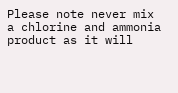Please note never mix a chlorine and ammonia product as it will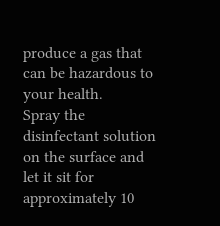produce a gas that can be hazardous to your health.
Spray the disinfectant solution on the surface and let it sit for approximately 10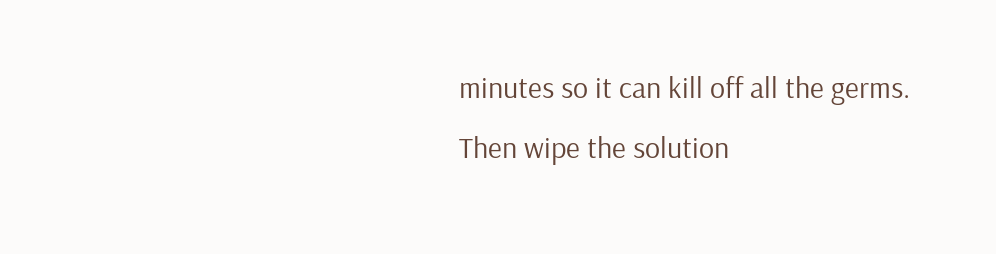minutes so it can kill off all the germs.
Then wipe the solution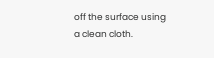off the surface using a clean cloth.